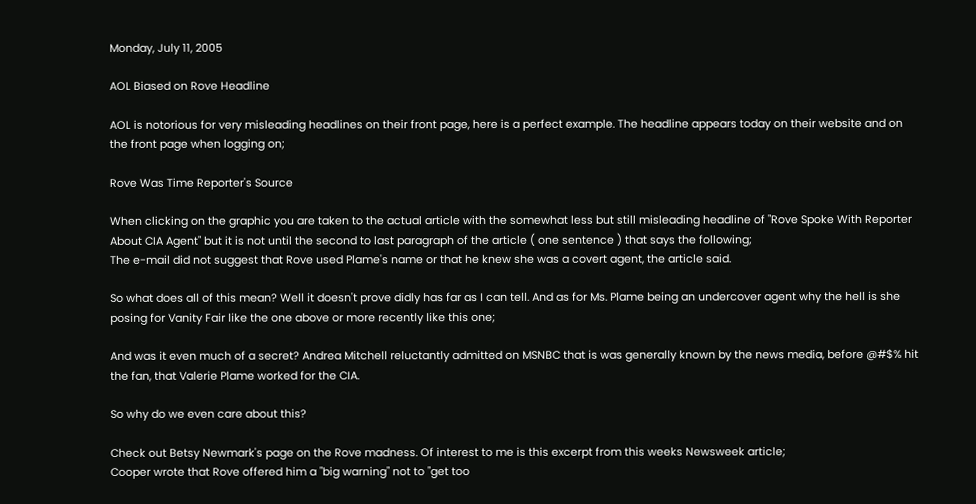Monday, July 11, 2005

AOL Biased on Rove Headline

AOL is notorious for very misleading headlines on their front page, here is a perfect example. The headline appears today on their website and on the front page when logging on;

Rove Was Time Reporter's Source

When clicking on the graphic you are taken to the actual article with the somewhat less but still misleading headline of "Rove Spoke With Reporter About CIA Agent" but it is not until the second to last paragraph of the article ( one sentence ) that says the following;
The e-mail did not suggest that Rove used Plame's name or that he knew she was a covert agent, the article said.

So what does all of this mean? Well it doesn't prove didly has far as I can tell. And as for Ms. Plame being an undercover agent why the hell is she posing for Vanity Fair like the one above or more recently like this one;

And was it even much of a secret? Andrea Mitchell reluctantly admitted on MSNBC that is was generally known by the news media, before @#$% hit the fan, that Valerie Plame worked for the CIA.

So why do we even care about this?

Check out Betsy Newmark's page on the Rove madness. Of interest to me is this excerpt from this weeks Newsweek article;
Cooper wrote that Rove offered him a "big warning" not to "get too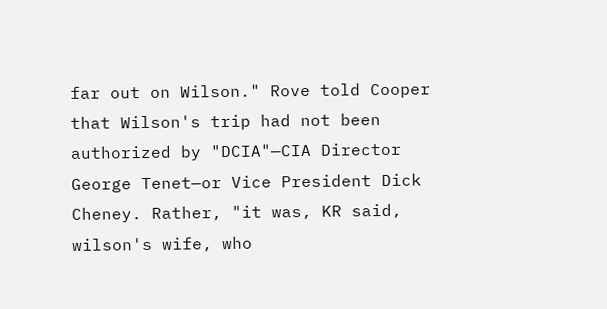far out on Wilson." Rove told Cooper that Wilson's trip had not been authorized by "DCIA"—CIA Director George Tenet—or Vice President Dick Cheney. Rather, "it was, KR said, wilson's wife, who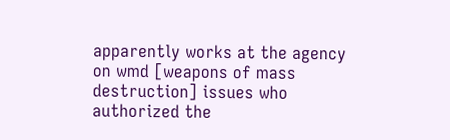apparently works at the agency on wmd [weapons of mass destruction] issues who authorized the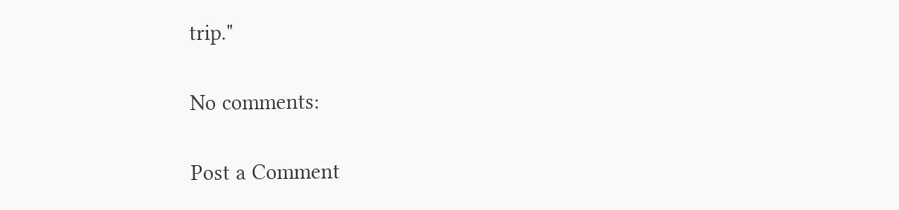trip."

No comments:

Post a Comment